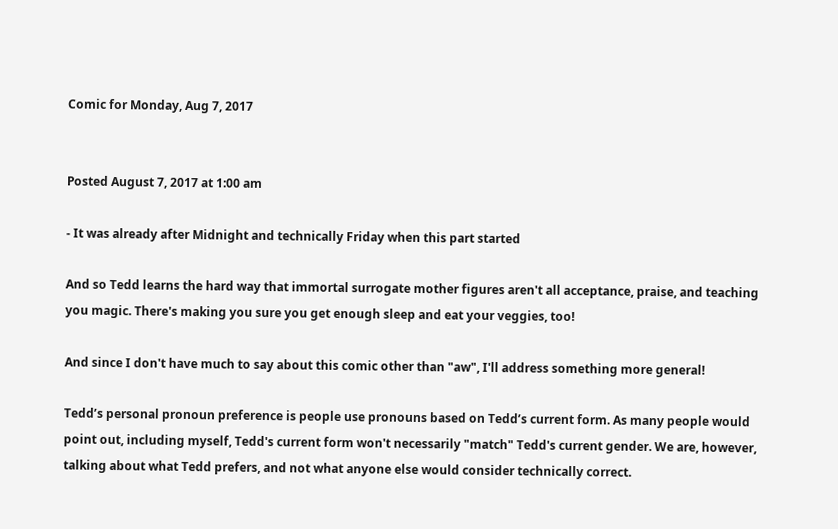Comic for Monday, Aug 7, 2017


Posted August 7, 2017 at 1:00 am

- It was already after Midnight and technically Friday when this part started

And so Tedd learns the hard way that immortal surrogate mother figures aren't all acceptance, praise, and teaching you magic. There's making you sure you get enough sleep and eat your veggies, too!

And since I don't have much to say about this comic other than "aw", I'll address something more general!

Tedd’s personal pronoun preference is people use pronouns based on Tedd’s current form. As many people would point out, including myself, Tedd's current form won't necessarily "match" Tedd's current gender. We are, however, talking about what Tedd prefers, and not what anyone else would consider technically correct.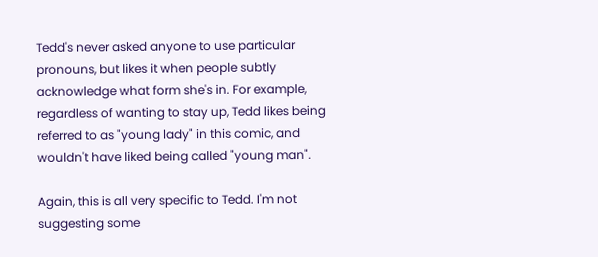Tedd's never asked anyone to use particular pronouns, but likes it when people subtly acknowledge what form she's in. For example, regardless of wanting to stay up, Tedd likes being referred to as "young lady" in this comic, and wouldn't have liked being called "young man".

Again, this is all very specific to Tedd. I'm not suggesting some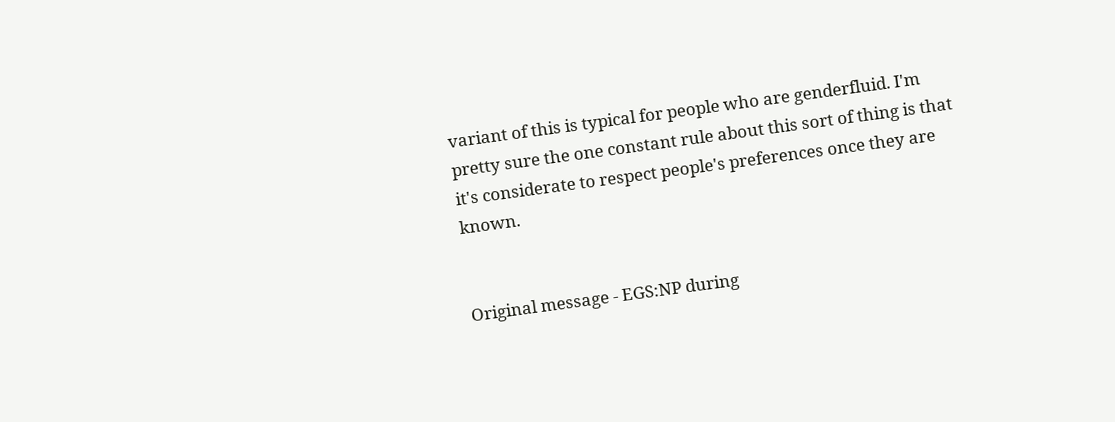variant of this is typical for people who are genderfluid. I'm pretty sure the one constant rule about this sort of thing is that it's considerate to respect people's preferences once they are known.


Original message - EGS:NP during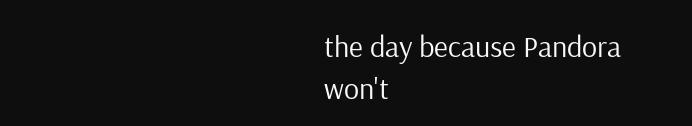the day because Pandora won't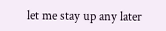let me stay up any later